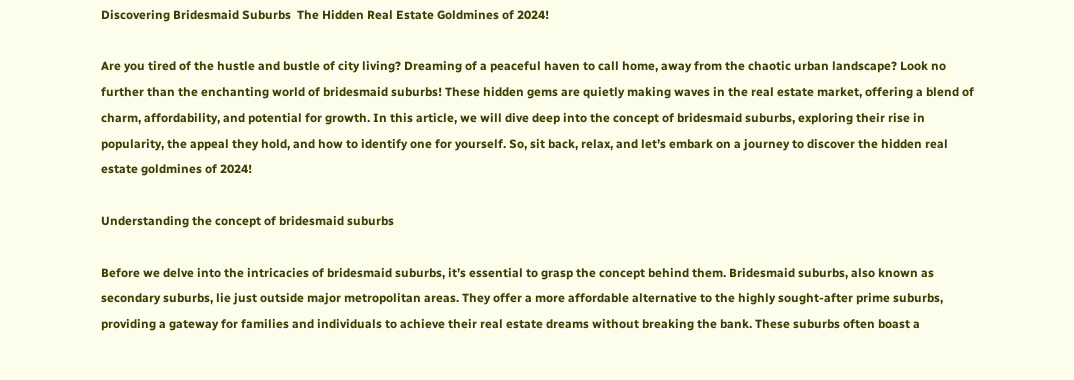Discovering Bridesmaid Suburbs  The Hidden Real Estate Goldmines of 2024!

Are you tired of the hustle and bustle of city living? Dreaming of a peaceful haven to call home, away from the chaotic urban landscape? Look no further than the enchanting world of bridesmaid suburbs! These hidden gems are quietly making waves in the real estate market, offering a blend of charm, affordability, and potential for growth. In this article, we will dive deep into the concept of bridesmaid suburbs, exploring their rise in popularity, the appeal they hold, and how to identify one for yourself. So, sit back, relax, and let’s embark on a journey to discover the hidden real estate goldmines of 2024!

Understanding the concept of bridesmaid suburbs

Before we delve into the intricacies of bridesmaid suburbs, it’s essential to grasp the concept behind them. Bridesmaid suburbs, also known as secondary suburbs, lie just outside major metropolitan areas. They offer a more affordable alternative to the highly sought-after prime suburbs, providing a gateway for families and individuals to achieve their real estate dreams without breaking the bank. These suburbs often boast a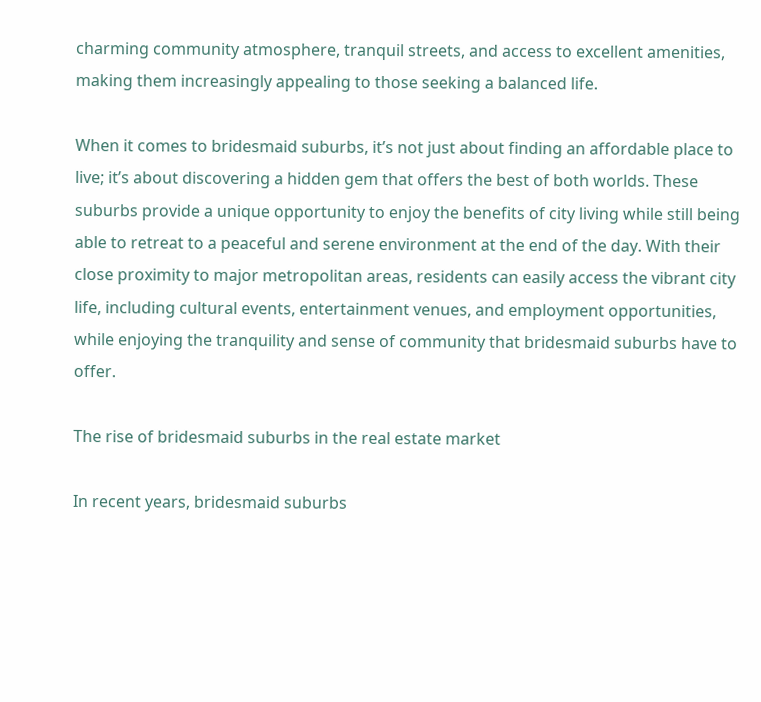charming community atmosphere, tranquil streets, and access to excellent amenities, making them increasingly appealing to those seeking a balanced life.

When it comes to bridesmaid suburbs, it’s not just about finding an affordable place to live; it’s about discovering a hidden gem that offers the best of both worlds. These suburbs provide a unique opportunity to enjoy the benefits of city living while still being able to retreat to a peaceful and serene environment at the end of the day. With their close proximity to major metropolitan areas, residents can easily access the vibrant city life, including cultural events, entertainment venues, and employment opportunities, while enjoying the tranquility and sense of community that bridesmaid suburbs have to offer.

The rise of bridesmaid suburbs in the real estate market

In recent years, bridesmaid suburbs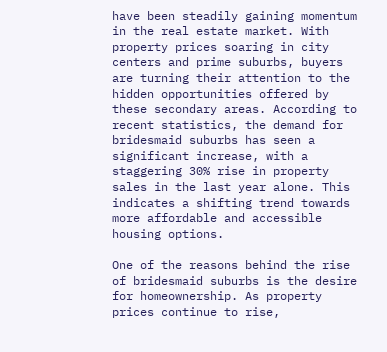have been steadily gaining momentum in the real estate market. With property prices soaring in city centers and prime suburbs, buyers are turning their attention to the hidden opportunities offered by these secondary areas. According to recent statistics, the demand for bridesmaid suburbs has seen a significant increase, with a staggering 30% rise in property sales in the last year alone. This indicates a shifting trend towards more affordable and accessible housing options.

One of the reasons behind the rise of bridesmaid suburbs is the desire for homeownership. As property prices continue to rise,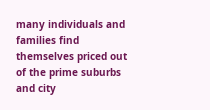many individuals and families find themselves priced out of the prime suburbs and city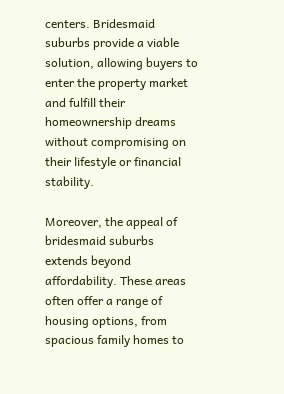centers. Bridesmaid suburbs provide a viable solution, allowing buyers to enter the property market and fulfill their homeownership dreams without compromising on their lifestyle or financial stability.

Moreover, the appeal of bridesmaid suburbs extends beyond affordability. These areas often offer a range of housing options, from spacious family homes to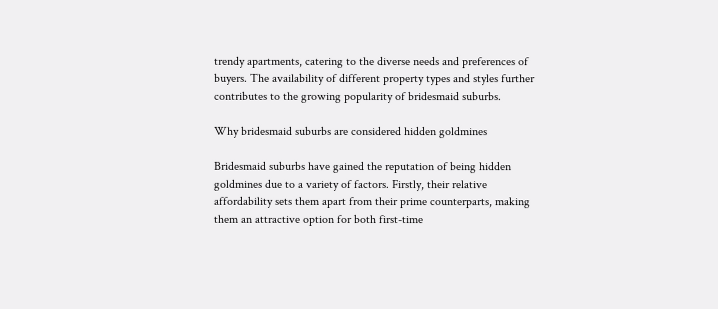trendy apartments, catering to the diverse needs and preferences of buyers. The availability of different property types and styles further contributes to the growing popularity of bridesmaid suburbs.

Why bridesmaid suburbs are considered hidden goldmines

Bridesmaid suburbs have gained the reputation of being hidden goldmines due to a variety of factors. Firstly, their relative affordability sets them apart from their prime counterparts, making them an attractive option for both first-time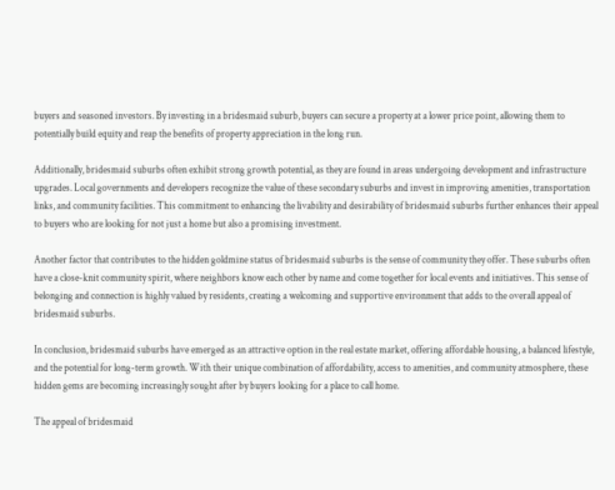buyers and seasoned investors. By investing in a bridesmaid suburb, buyers can secure a property at a lower price point, allowing them to potentially build equity and reap the benefits of property appreciation in the long run.

Additionally, bridesmaid suburbs often exhibit strong growth potential, as they are found in areas undergoing development and infrastructure upgrades. Local governments and developers recognize the value of these secondary suburbs and invest in improving amenities, transportation links, and community facilities. This commitment to enhancing the livability and desirability of bridesmaid suburbs further enhances their appeal to buyers who are looking for not just a home but also a promising investment.

Another factor that contributes to the hidden goldmine status of bridesmaid suburbs is the sense of community they offer. These suburbs often have a close-knit community spirit, where neighbors know each other by name and come together for local events and initiatives. This sense of belonging and connection is highly valued by residents, creating a welcoming and supportive environment that adds to the overall appeal of bridesmaid suburbs.

In conclusion, bridesmaid suburbs have emerged as an attractive option in the real estate market, offering affordable housing, a balanced lifestyle, and the potential for long-term growth. With their unique combination of affordability, access to amenities, and community atmosphere, these hidden gems are becoming increasingly sought after by buyers looking for a place to call home.

The appeal of bridesmaid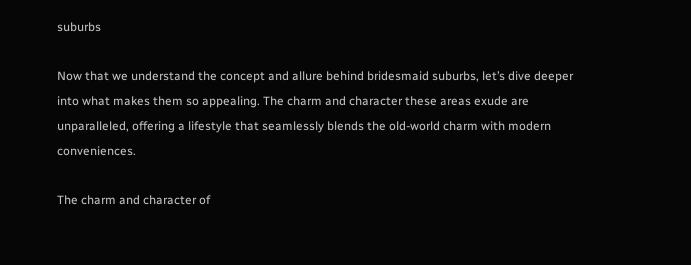suburbs

Now that we understand the concept and allure behind bridesmaid suburbs, let’s dive deeper into what makes them so appealing. The charm and character these areas exude are unparalleled, offering a lifestyle that seamlessly blends the old-world charm with modern conveniences.

The charm and character of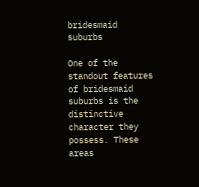bridesmaid suburbs

One of the standout features of bridesmaid suburbs is the distinctive character they possess. These areas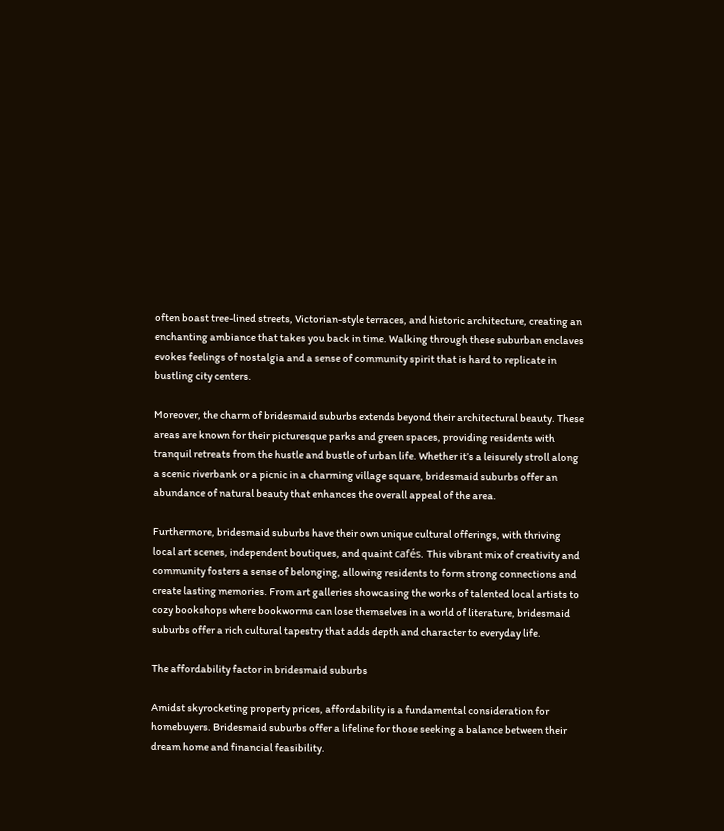often boast tree-lined streets, Victorian-style terraces, and historic architecture, creating an enchanting ambiance that takes you back in time. Walking through these suburban enclaves evokes feelings of nostalgia and a sense of community spirit that is hard to replicate in bustling city centers.

Moreover, the charm of bridesmaid suburbs extends beyond their architectural beauty. These areas are known for their picturesque parks and green spaces, providing residents with tranquil retreats from the hustle and bustle of urban life. Whether it’s a leisurely stroll along a scenic riverbank or a picnic in a charming village square, bridesmaid suburbs offer an abundance of natural beauty that enhances the overall appeal of the area.

Furthermore, bridesmaid suburbs have their own unique cultural offerings, with thriving local art scenes, independent boutiques, and quaint cafés. This vibrant mix of creativity and community fosters a sense of belonging, allowing residents to form strong connections and create lasting memories. From art galleries showcasing the works of talented local artists to cozy bookshops where bookworms can lose themselves in a world of literature, bridesmaid suburbs offer a rich cultural tapestry that adds depth and character to everyday life.

The affordability factor in bridesmaid suburbs

Amidst skyrocketing property prices, affordability is a fundamental consideration for homebuyers. Bridesmaid suburbs offer a lifeline for those seeking a balance between their dream home and financial feasibility.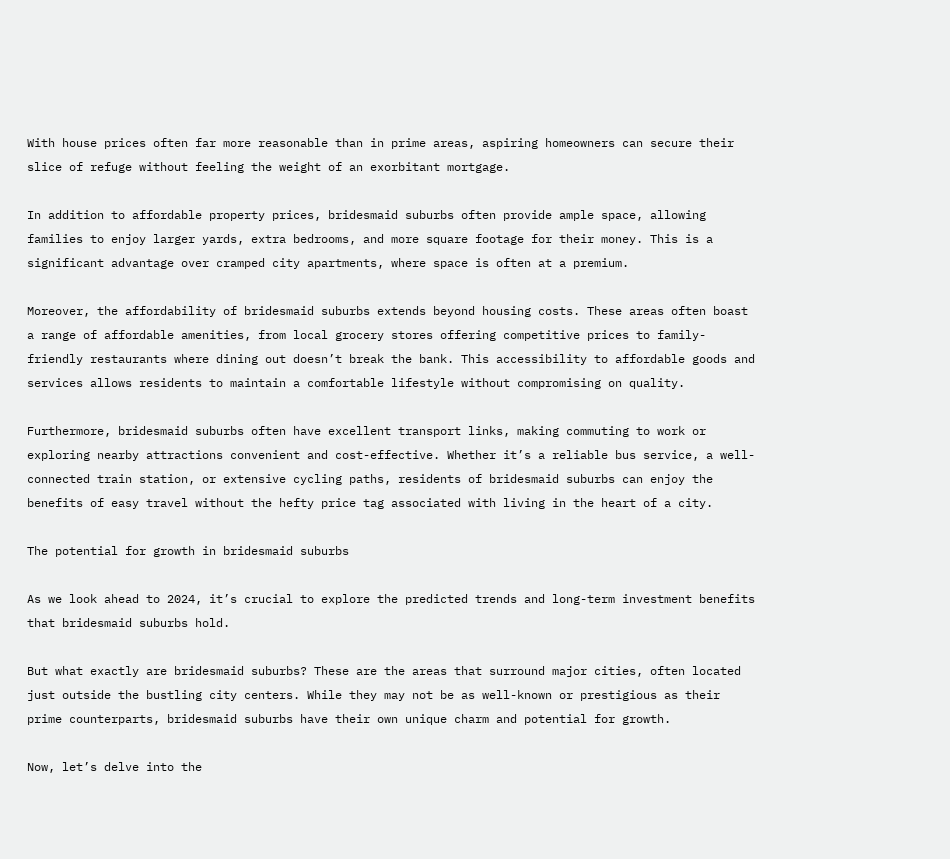With house prices often far more reasonable than in prime areas, aspiring homeowners can secure their slice of refuge without feeling the weight of an exorbitant mortgage.

In addition to affordable property prices, bridesmaid suburbs often provide ample space, allowing families to enjoy larger yards, extra bedrooms, and more square footage for their money. This is a significant advantage over cramped city apartments, where space is often at a premium.

Moreover, the affordability of bridesmaid suburbs extends beyond housing costs. These areas often boast a range of affordable amenities, from local grocery stores offering competitive prices to family-friendly restaurants where dining out doesn’t break the bank. This accessibility to affordable goods and services allows residents to maintain a comfortable lifestyle without compromising on quality.

Furthermore, bridesmaid suburbs often have excellent transport links, making commuting to work or exploring nearby attractions convenient and cost-effective. Whether it’s a reliable bus service, a well-connected train station, or extensive cycling paths, residents of bridesmaid suburbs can enjoy the benefits of easy travel without the hefty price tag associated with living in the heart of a city.

The potential for growth in bridesmaid suburbs

As we look ahead to 2024, it’s crucial to explore the predicted trends and long-term investment benefits that bridesmaid suburbs hold.

But what exactly are bridesmaid suburbs? These are the areas that surround major cities, often located just outside the bustling city centers. While they may not be as well-known or prestigious as their prime counterparts, bridesmaid suburbs have their own unique charm and potential for growth.

Now, let’s delve into the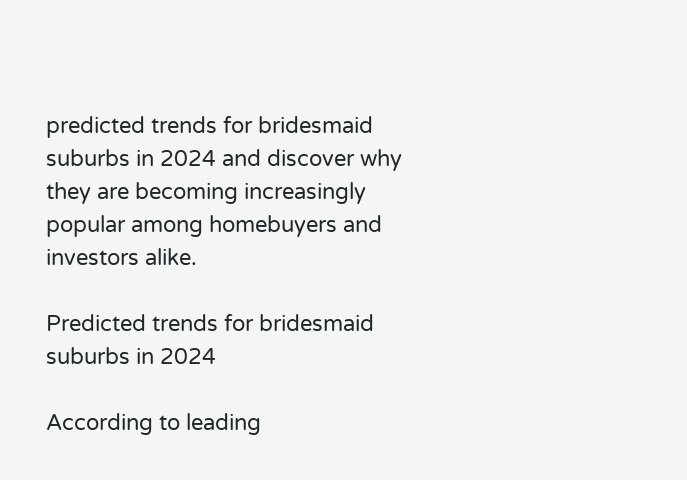predicted trends for bridesmaid suburbs in 2024 and discover why they are becoming increasingly popular among homebuyers and investors alike.

Predicted trends for bridesmaid suburbs in 2024

According to leading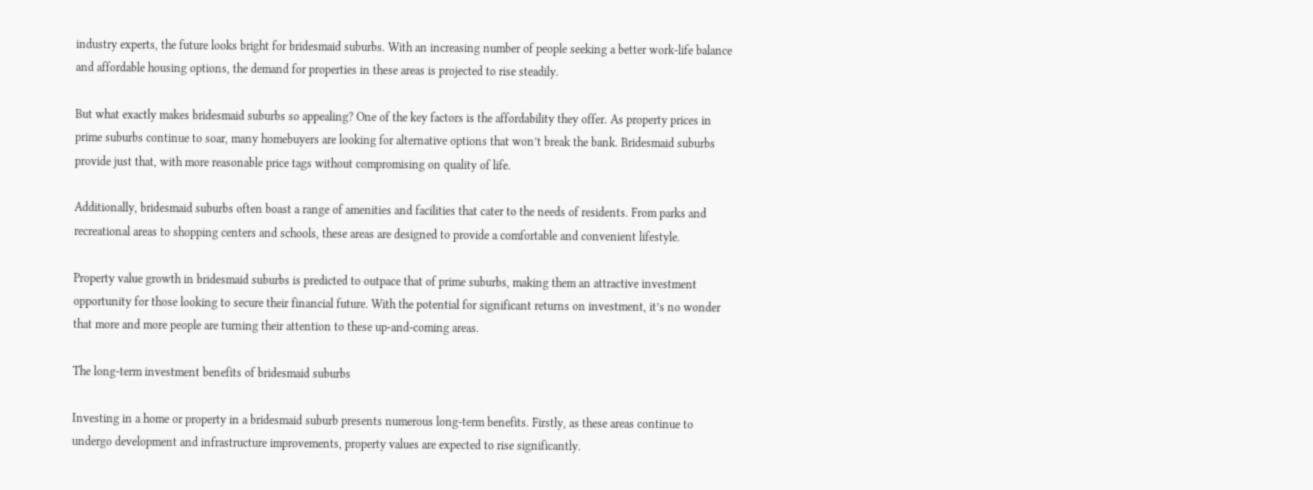industry experts, the future looks bright for bridesmaid suburbs. With an increasing number of people seeking a better work-life balance and affordable housing options, the demand for properties in these areas is projected to rise steadily.

But what exactly makes bridesmaid suburbs so appealing? One of the key factors is the affordability they offer. As property prices in prime suburbs continue to soar, many homebuyers are looking for alternative options that won’t break the bank. Bridesmaid suburbs provide just that, with more reasonable price tags without compromising on quality of life.

Additionally, bridesmaid suburbs often boast a range of amenities and facilities that cater to the needs of residents. From parks and recreational areas to shopping centers and schools, these areas are designed to provide a comfortable and convenient lifestyle.

Property value growth in bridesmaid suburbs is predicted to outpace that of prime suburbs, making them an attractive investment opportunity for those looking to secure their financial future. With the potential for significant returns on investment, it’s no wonder that more and more people are turning their attention to these up-and-coming areas.

The long-term investment benefits of bridesmaid suburbs

Investing in a home or property in a bridesmaid suburb presents numerous long-term benefits. Firstly, as these areas continue to undergo development and infrastructure improvements, property values are expected to rise significantly.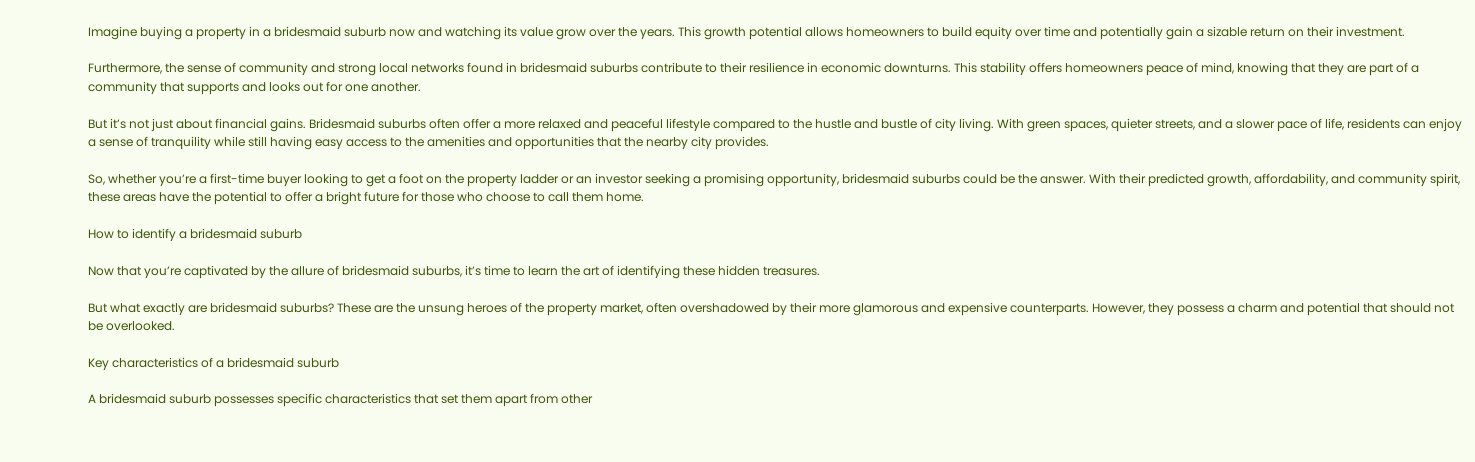Imagine buying a property in a bridesmaid suburb now and watching its value grow over the years. This growth potential allows homeowners to build equity over time and potentially gain a sizable return on their investment.

Furthermore, the sense of community and strong local networks found in bridesmaid suburbs contribute to their resilience in economic downturns. This stability offers homeowners peace of mind, knowing that they are part of a community that supports and looks out for one another.

But it’s not just about financial gains. Bridesmaid suburbs often offer a more relaxed and peaceful lifestyle compared to the hustle and bustle of city living. With green spaces, quieter streets, and a slower pace of life, residents can enjoy a sense of tranquility while still having easy access to the amenities and opportunities that the nearby city provides.

So, whether you’re a first-time buyer looking to get a foot on the property ladder or an investor seeking a promising opportunity, bridesmaid suburbs could be the answer. With their predicted growth, affordability, and community spirit, these areas have the potential to offer a bright future for those who choose to call them home.

How to identify a bridesmaid suburb

Now that you’re captivated by the allure of bridesmaid suburbs, it’s time to learn the art of identifying these hidden treasures.

But what exactly are bridesmaid suburbs? These are the unsung heroes of the property market, often overshadowed by their more glamorous and expensive counterparts. However, they possess a charm and potential that should not be overlooked.

Key characteristics of a bridesmaid suburb

A bridesmaid suburb possesses specific characteristics that set them apart from other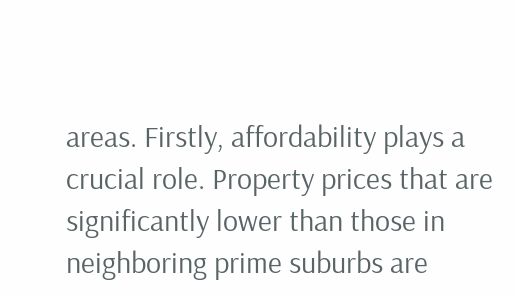areas. Firstly, affordability plays a crucial role. Property prices that are significantly lower than those in neighboring prime suburbs are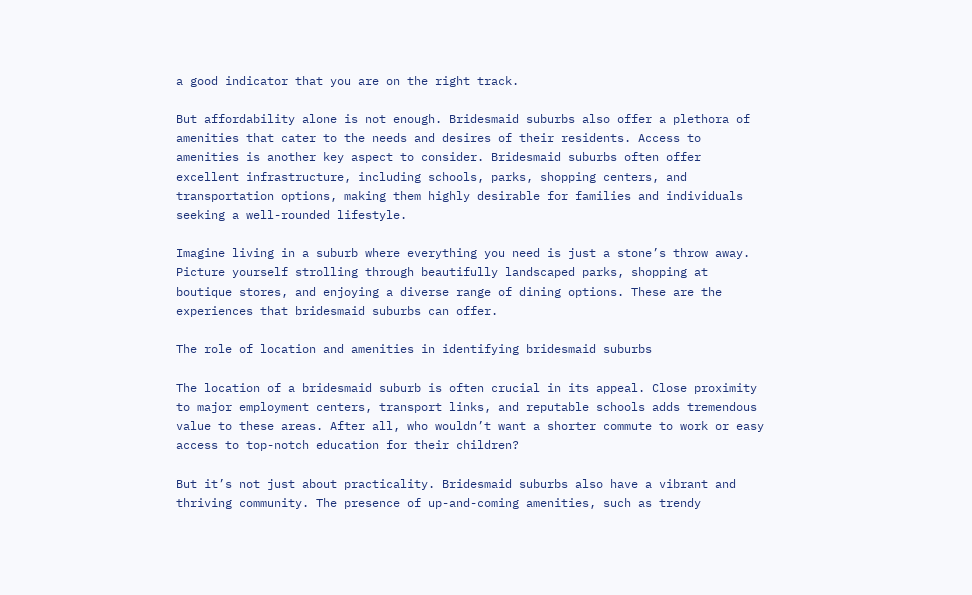a good indicator that you are on the right track.

But affordability alone is not enough. Bridesmaid suburbs also offer a plethora of amenities that cater to the needs and desires of their residents. Access to amenities is another key aspect to consider. Bridesmaid suburbs often offer excellent infrastructure, including schools, parks, shopping centers, and transportation options, making them highly desirable for families and individuals seeking a well-rounded lifestyle.

Imagine living in a suburb where everything you need is just a stone’s throw away. Picture yourself strolling through beautifully landscaped parks, shopping at boutique stores, and enjoying a diverse range of dining options. These are the experiences that bridesmaid suburbs can offer.

The role of location and amenities in identifying bridesmaid suburbs

The location of a bridesmaid suburb is often crucial in its appeal. Close proximity to major employment centers, transport links, and reputable schools adds tremendous value to these areas. After all, who wouldn’t want a shorter commute to work or easy access to top-notch education for their children?

But it’s not just about practicality. Bridesmaid suburbs also have a vibrant and thriving community. The presence of up-and-coming amenities, such as trendy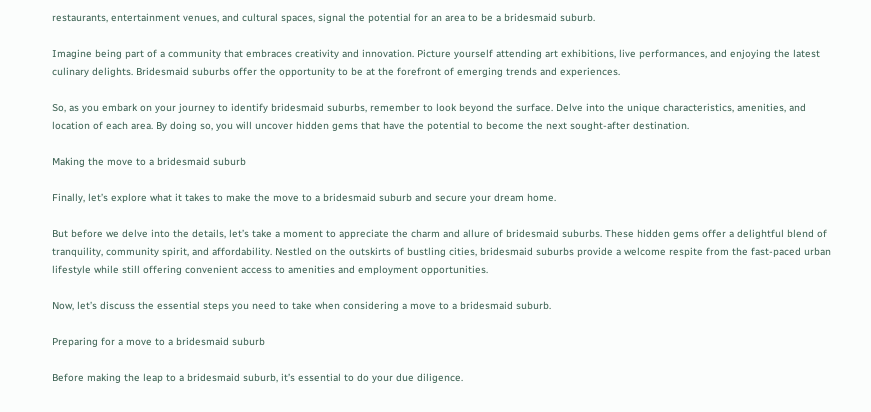restaurants, entertainment venues, and cultural spaces, signal the potential for an area to be a bridesmaid suburb.

Imagine being part of a community that embraces creativity and innovation. Picture yourself attending art exhibitions, live performances, and enjoying the latest culinary delights. Bridesmaid suburbs offer the opportunity to be at the forefront of emerging trends and experiences.

So, as you embark on your journey to identify bridesmaid suburbs, remember to look beyond the surface. Delve into the unique characteristics, amenities, and location of each area. By doing so, you will uncover hidden gems that have the potential to become the next sought-after destination.

Making the move to a bridesmaid suburb

Finally, let’s explore what it takes to make the move to a bridesmaid suburb and secure your dream home.

But before we delve into the details, let’s take a moment to appreciate the charm and allure of bridesmaid suburbs. These hidden gems offer a delightful blend of tranquility, community spirit, and affordability. Nestled on the outskirts of bustling cities, bridesmaid suburbs provide a welcome respite from the fast-paced urban lifestyle while still offering convenient access to amenities and employment opportunities.

Now, let’s discuss the essential steps you need to take when considering a move to a bridesmaid suburb.

Preparing for a move to a bridesmaid suburb

Before making the leap to a bridesmaid suburb, it’s essential to do your due diligence.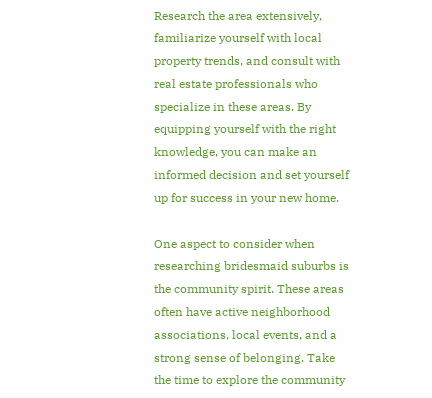Research the area extensively, familiarize yourself with local property trends, and consult with real estate professionals who specialize in these areas. By equipping yourself with the right knowledge, you can make an informed decision and set yourself up for success in your new home.

One aspect to consider when researching bridesmaid suburbs is the community spirit. These areas often have active neighborhood associations, local events, and a strong sense of belonging. Take the time to explore the community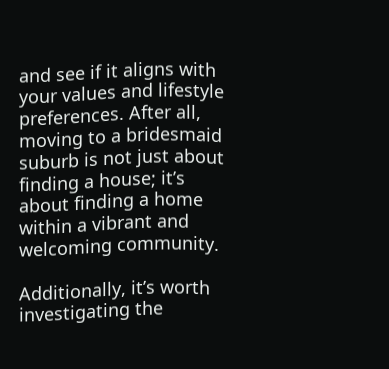and see if it aligns with your values and lifestyle preferences. After all, moving to a bridesmaid suburb is not just about finding a house; it’s about finding a home within a vibrant and welcoming community.

Additionally, it’s worth investigating the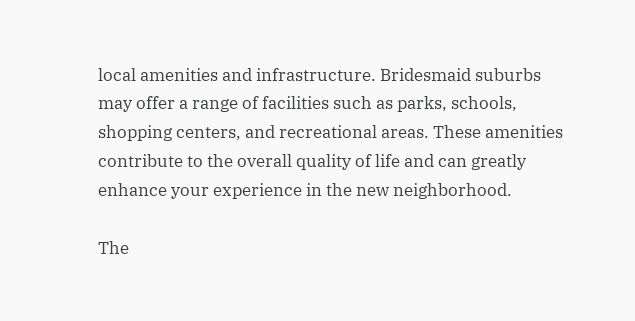local amenities and infrastructure. Bridesmaid suburbs may offer a range of facilities such as parks, schools, shopping centers, and recreational areas. These amenities contribute to the overall quality of life and can greatly enhance your experience in the new neighborhood.

The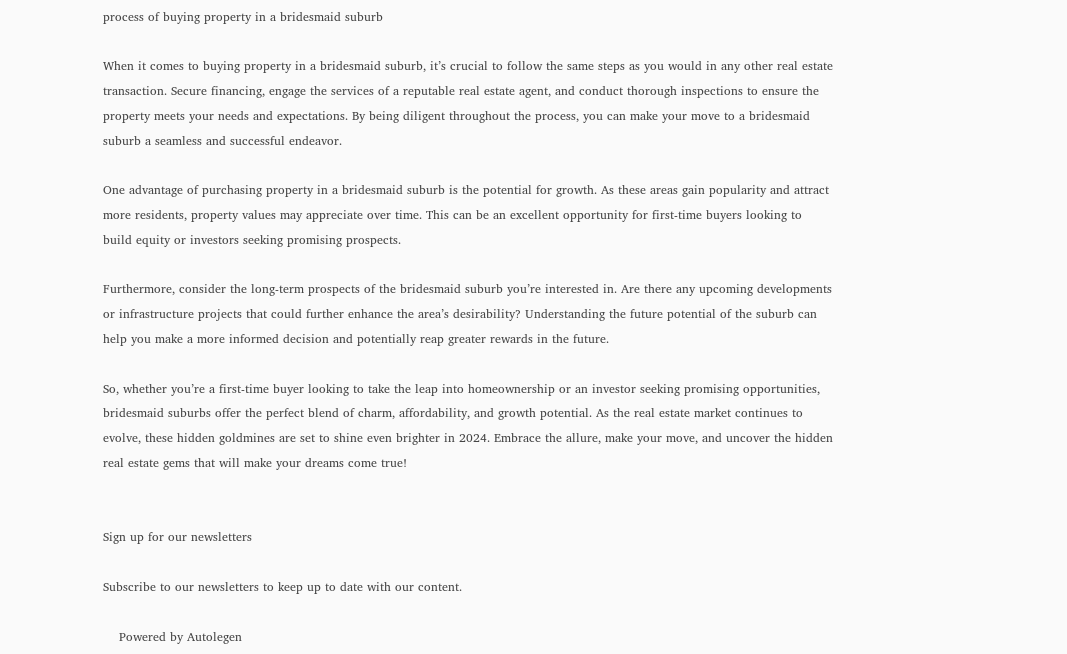process of buying property in a bridesmaid suburb

When it comes to buying property in a bridesmaid suburb, it’s crucial to follow the same steps as you would in any other real estate transaction. Secure financing, engage the services of a reputable real estate agent, and conduct thorough inspections to ensure the property meets your needs and expectations. By being diligent throughout the process, you can make your move to a bridesmaid suburb a seamless and successful endeavor.

One advantage of purchasing property in a bridesmaid suburb is the potential for growth. As these areas gain popularity and attract more residents, property values may appreciate over time. This can be an excellent opportunity for first-time buyers looking to build equity or investors seeking promising prospects.

Furthermore, consider the long-term prospects of the bridesmaid suburb you’re interested in. Are there any upcoming developments or infrastructure projects that could further enhance the area’s desirability? Understanding the future potential of the suburb can help you make a more informed decision and potentially reap greater rewards in the future.

So, whether you’re a first-time buyer looking to take the leap into homeownership or an investor seeking promising opportunities, bridesmaid suburbs offer the perfect blend of charm, affordability, and growth potential. As the real estate market continues to evolve, these hidden goldmines are set to shine even brighter in 2024. Embrace the allure, make your move, and uncover the hidden real estate gems that will make your dreams come true!


Sign up for our newsletters

Subscribe to our newsletters to keep up to date with our content.

    Powered by Autolegen